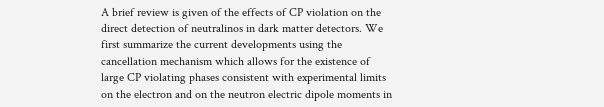A brief review is given of the effects of CP violation on the direct detection of neutralinos in dark matter detectors. We first summarize the current developments using the cancellation mechanism which allows for the existence of large CP violating phases consistent with experimental limits on the electron and on the neutron electric dipole moments in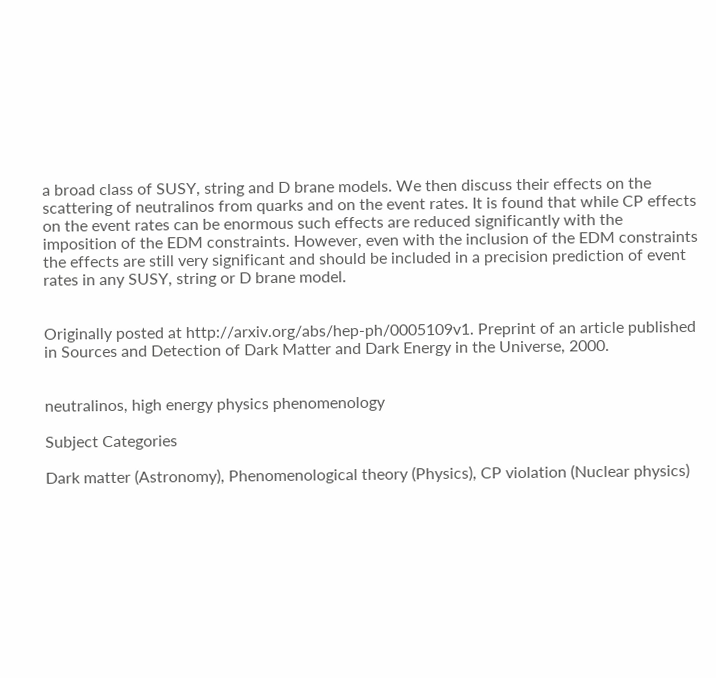a broad class of SUSY, string and D brane models. We then discuss their effects on the scattering of neutralinos from quarks and on the event rates. It is found that while CP effects on the event rates can be enormous such effects are reduced significantly with the imposition of the EDM constraints. However, even with the inclusion of the EDM constraints the effects are still very significant and should be included in a precision prediction of event rates in any SUSY, string or D brane model.


Originally posted at http://arxiv.org/abs/hep-ph/0005109v1. Preprint of an article published in Sources and Detection of Dark Matter and Dark Energy in the Universe, 2000.


neutralinos, high energy physics phenomenology

Subject Categories

Dark matter (Astronomy), Phenomenological theory (Physics), CP violation (Nuclear physics)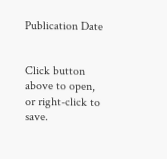Publication Date


Click button above to open, or right-click to save.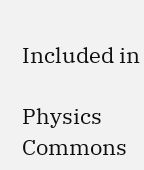Included in

Physics Commons